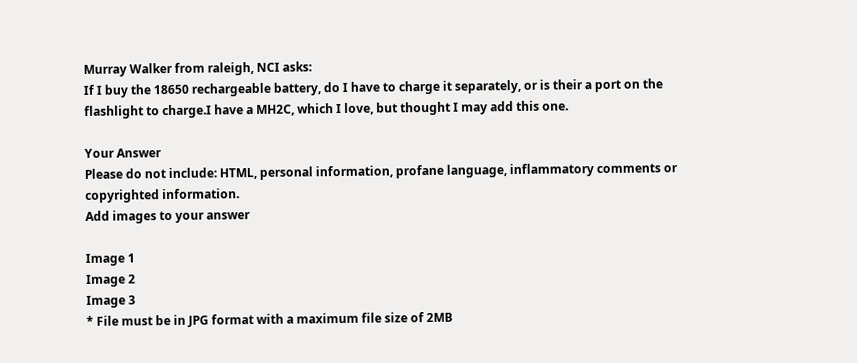Murray Walker from raleigh, NCI asks:
If I buy the 18650 rechargeable battery, do I have to charge it separately, or is their a port on the flashlight to charge.I have a MH2C, which I love, but thought I may add this one.

Your Answer
Please do not include: HTML, personal information, profane language, inflammatory comments or copyrighted information.
Add images to your answer

Image 1
Image 2
Image 3
* File must be in JPG format with a maximum file size of 2MB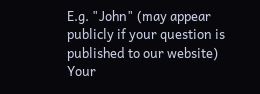E.g. "John" (may appear publicly if your question is published to our website)
Your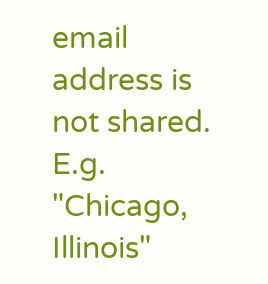email address is not shared.
E.g. "Chicago, Illinois"